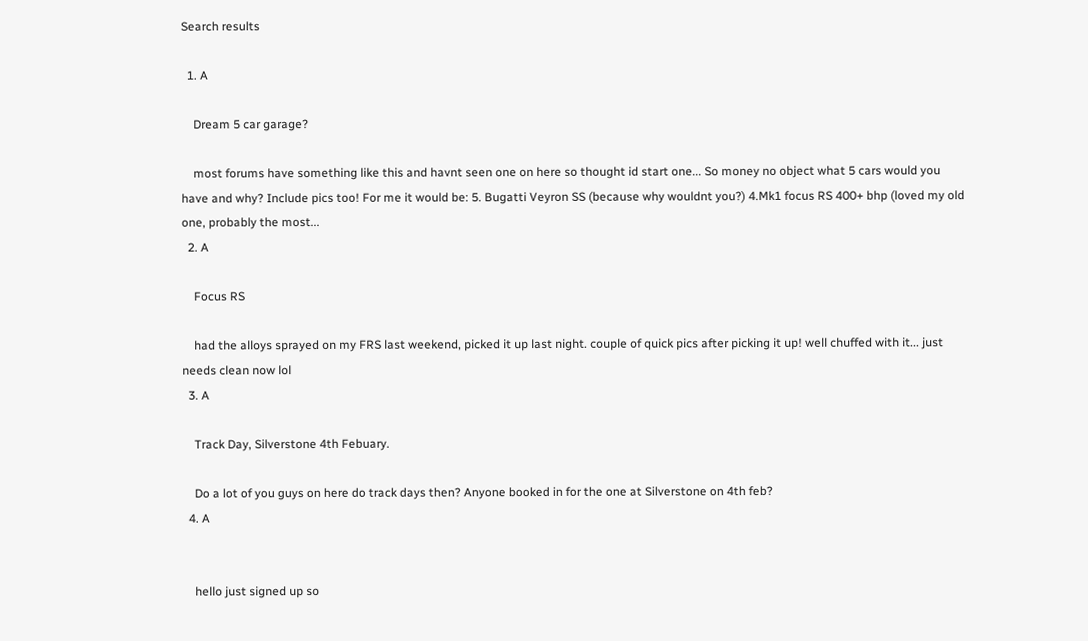Search results

  1. A

    Dream 5 car garage?

    most forums have something like this and havnt seen one on here so thought id start one... So money no object what 5 cars would you have and why? Include pics too! For me it would be: 5. Bugatti Veyron SS (because why wouldnt you?) 4.Mk1 focus RS 400+ bhp (loved my old one, probably the most...
  2. A

    Focus RS

    had the alloys sprayed on my FRS last weekend, picked it up last night. couple of quick pics after picking it up! well chuffed with it... just needs clean now lol
  3. A

    Track Day, Silverstone 4th Febuary.

    Do a lot of you guys on here do track days then? Anyone booked in for the one at Silverstone on 4th feb?
  4. A


    hello just signed up so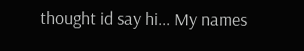thought id say hi... My names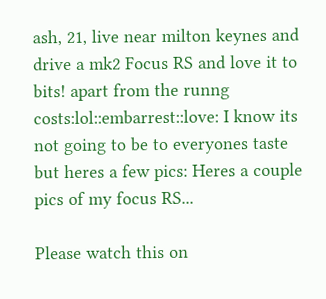ash, 21, live near milton keynes and drive a mk2 Focus RS and love it to bits! apart from the runng costs:lol::embarrest::love: I know its not going to be to everyones taste but heres a few pics: Heres a couple pics of my focus RS...

Please watch this on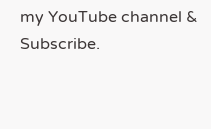my YouTube channel & Subscribe.